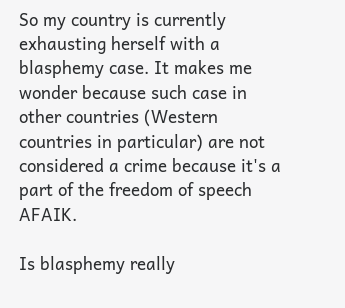So my country is currently exhausting herself with a blasphemy case. It makes me wonder because such case in other countries (Western countries in particular) are not considered a crime because it's a part of the freedom of speech AFAIK.

Is blasphemy really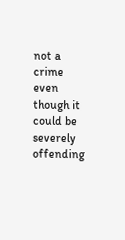not a crime even though it could be severely offending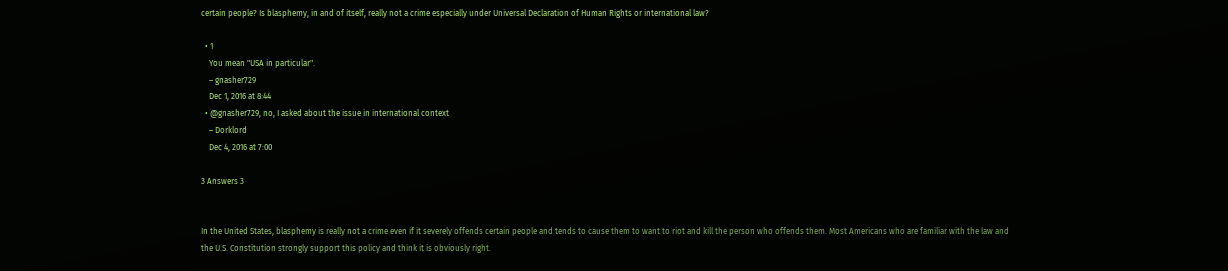certain people? Is blasphemy, in and of itself, really not a crime especially under Universal Declaration of Human Rights or international law?

  • 1
    You mean "USA in particular".
    – gnasher729
    Dec 1, 2016 at 8:44
  • @gnasher729, no, I asked about the issue in international context
    – Dorklord
    Dec 4, 2016 at 7:00

3 Answers 3


In the United States, blasphemy is really not a crime even if it severely offends certain people and tends to cause them to want to riot and kill the person who offends them. Most Americans who are familiar with the law and the U.S. Constitution strongly support this policy and think it is obviously right.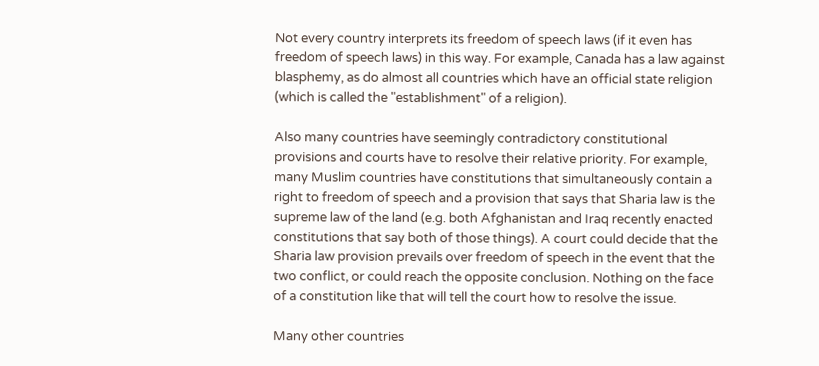Not every country interprets its freedom of speech laws (if it even has freedom of speech laws) in this way. For example, Canada has a law against blasphemy, as do almost all countries which have an official state religion (which is called the "establishment" of a religion).

Also many countries have seemingly contradictory constitutional provisions and courts have to resolve their relative priority. For example, many Muslim countries have constitutions that simultaneously contain a right to freedom of speech and a provision that says that Sharia law is the supreme law of the land (e.g. both Afghanistan and Iraq recently enacted constitutions that say both of those things). A court could decide that the Sharia law provision prevails over freedom of speech in the event that the two conflict, or could reach the opposite conclusion. Nothing on the face of a constitution like that will tell the court how to resolve the issue.

Many other countries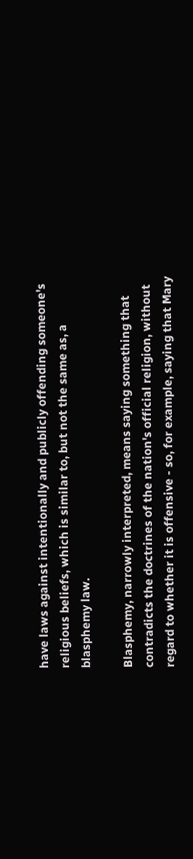have laws against intentionally and publicly offending someone's religious beliefs, which is similar to, but not the same as, a blasphemy law.

Blasphemy, narrowly interpreted, means saying something that contradicts the doctrines of the nation's official religion, without regard to whether it is offensive - so, for example, saying that Mary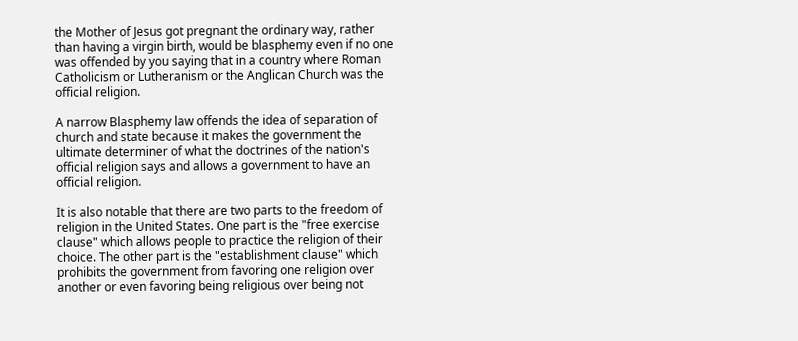the Mother of Jesus got pregnant the ordinary way, rather than having a virgin birth, would be blasphemy even if no one was offended by you saying that in a country where Roman Catholicism or Lutheranism or the Anglican Church was the official religion.

A narrow Blasphemy law offends the idea of separation of church and state because it makes the government the ultimate determiner of what the doctrines of the nation's official religion says and allows a government to have an official religion.

It is also notable that there are two parts to the freedom of religion in the United States. One part is the "free exercise clause" which allows people to practice the religion of their choice. The other part is the "establishment clause" which prohibits the government from favoring one religion over another or even favoring being religious over being not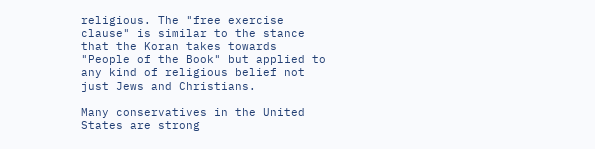religious. The "free exercise clause" is similar to the stance that the Koran takes towards "People of the Book" but applied to any kind of religious belief not just Jews and Christians.

Many conservatives in the United States are strong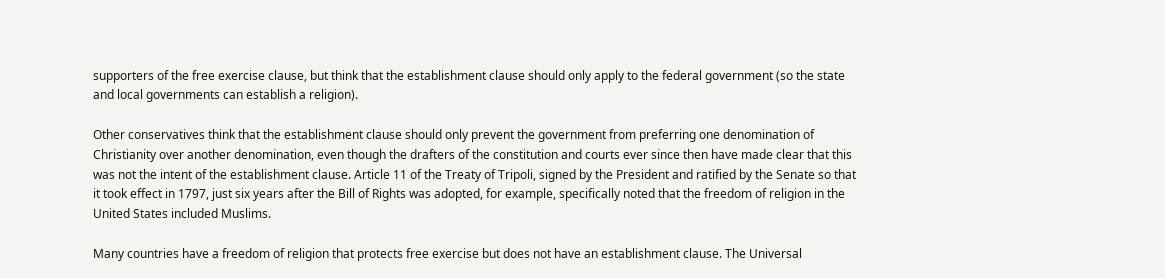supporters of the free exercise clause, but think that the establishment clause should only apply to the federal government (so the state and local governments can establish a religion).

Other conservatives think that the establishment clause should only prevent the government from preferring one denomination of Christianity over another denomination, even though the drafters of the constitution and courts ever since then have made clear that this was not the intent of the establishment clause. Article 11 of the Treaty of Tripoli, signed by the President and ratified by the Senate so that it took effect in 1797, just six years after the Bill of Rights was adopted, for example, specifically noted that the freedom of religion in the United States included Muslims.

Many countries have a freedom of religion that protects free exercise but does not have an establishment clause. The Universal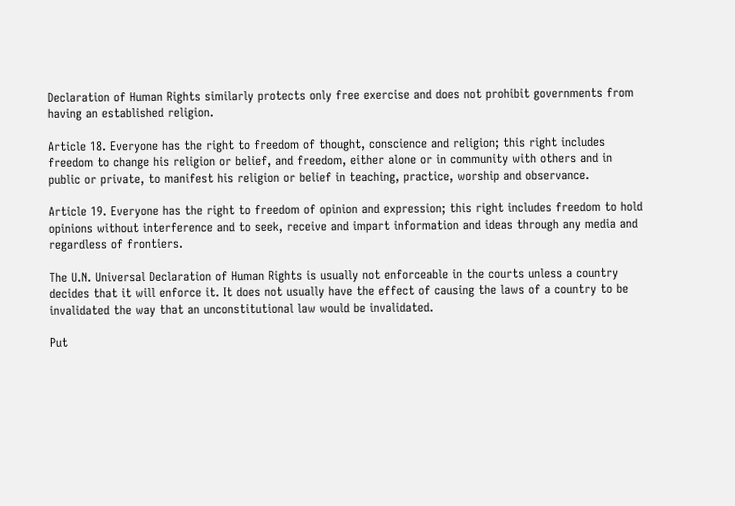Declaration of Human Rights similarly protects only free exercise and does not prohibit governments from having an established religion.

Article 18. Everyone has the right to freedom of thought, conscience and religion; this right includes freedom to change his religion or belief, and freedom, either alone or in community with others and in public or private, to manifest his religion or belief in teaching, practice, worship and observance.

Article 19. Everyone has the right to freedom of opinion and expression; this right includes freedom to hold opinions without interference and to seek, receive and impart information and ideas through any media and regardless of frontiers.

The U.N. Universal Declaration of Human Rights is usually not enforceable in the courts unless a country decides that it will enforce it. It does not usually have the effect of causing the laws of a country to be invalidated the way that an unconstitutional law would be invalidated.

Put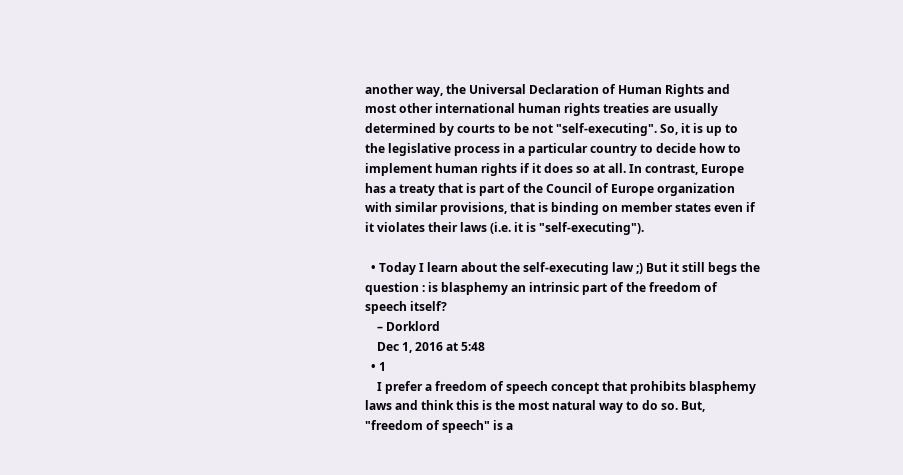another way, the Universal Declaration of Human Rights and most other international human rights treaties are usually determined by courts to be not "self-executing". So, it is up to the legislative process in a particular country to decide how to implement human rights if it does so at all. In contrast, Europe has a treaty that is part of the Council of Europe organization with similar provisions, that is binding on member states even if it violates their laws (i.e. it is "self-executing").

  • Today I learn about the self-executing law ;) But it still begs the question : is blasphemy an intrinsic part of the freedom of speech itself?
    – Dorklord
    Dec 1, 2016 at 5:48
  • 1
    I prefer a freedom of speech concept that prohibits blasphemy laws and think this is the most natural way to do so. But, "freedom of speech" is a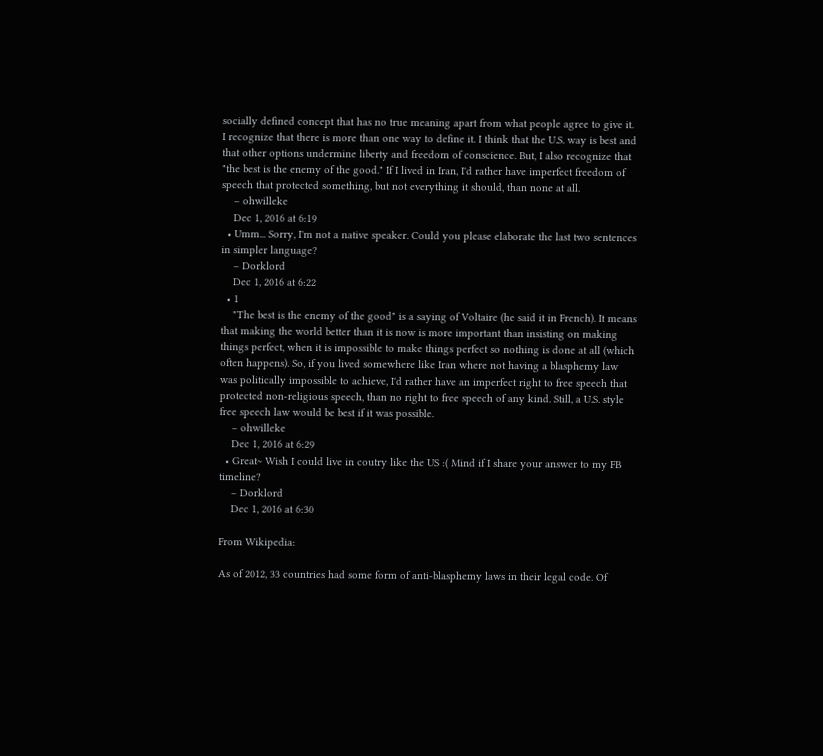socially defined concept that has no true meaning apart from what people agree to give it. I recognize that there is more than one way to define it. I think that the U.S. way is best and that other options undermine liberty and freedom of conscience. But, I also recognize that "the best is the enemy of the good." If I lived in Iran, I'd rather have imperfect freedom of speech that protected something, but not everything it should, than none at all.
    – ohwilleke
    Dec 1, 2016 at 6:19
  • Umm... Sorry, I'm not a native speaker. Could you please elaborate the last two sentences in simpler language?
    – Dorklord
    Dec 1, 2016 at 6:22
  • 1
    "The best is the enemy of the good" is a saying of Voltaire (he said it in French). It means that making the world better than it is now is more important than insisting on making things perfect, when it is impossible to make things perfect so nothing is done at all (which often happens). So, if you lived somewhere like Iran where not having a blasphemy law was politically impossible to achieve, I'd rather have an imperfect right to free speech that protected non-religious speech, than no right to free speech of any kind. Still, a U.S. style free speech law would be best if it was possible.
    – ohwilleke
    Dec 1, 2016 at 6:29
  • Great~ Wish I could live in coutry like the US :( Mind if I share your answer to my FB timeline?
    – Dorklord
    Dec 1, 2016 at 6:30

From Wikipedia:

As of 2012, 33 countries had some form of anti-blasphemy laws in their legal code. Of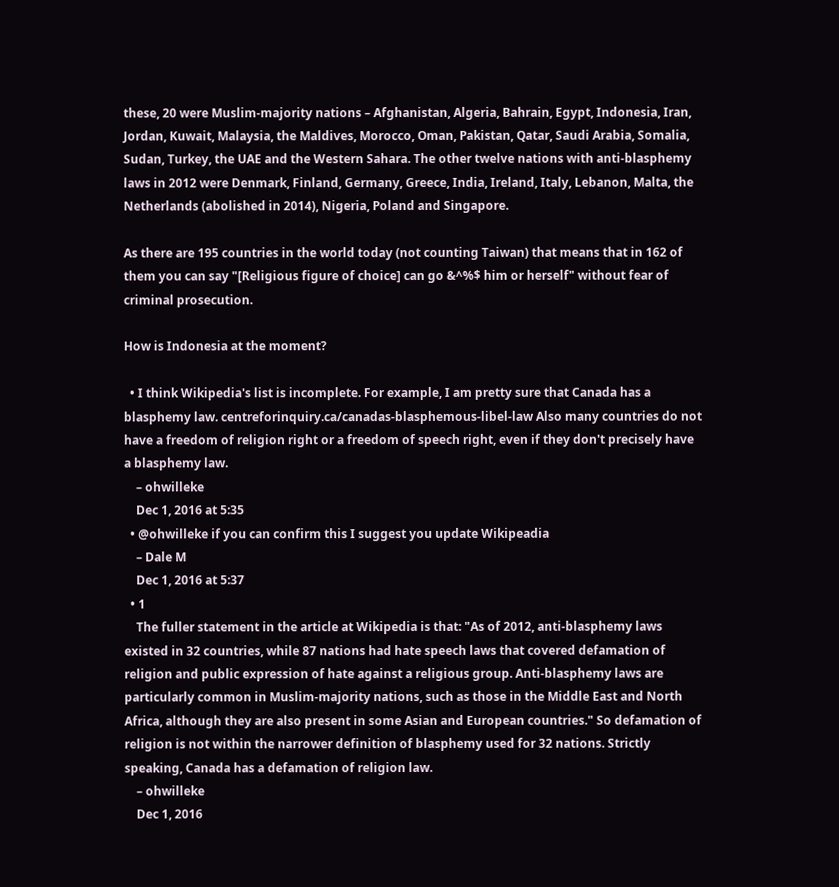these, 20 were Muslim-majority nations – Afghanistan, Algeria, Bahrain, Egypt, Indonesia, Iran, Jordan, Kuwait, Malaysia, the Maldives, Morocco, Oman, Pakistan, Qatar, Saudi Arabia, Somalia, Sudan, Turkey, the UAE and the Western Sahara. The other twelve nations with anti-blasphemy laws in 2012 were Denmark, Finland, Germany, Greece, India, Ireland, Italy, Lebanon, Malta, the Netherlands (abolished in 2014), Nigeria, Poland and Singapore.

As there are 195 countries in the world today (not counting Taiwan) that means that in 162 of them you can say "[Religious figure of choice] can go &^%$ him or herself" without fear of criminal prosecution.

How is Indonesia at the moment?

  • I think Wikipedia's list is incomplete. For example, I am pretty sure that Canada has a blasphemy law. centreforinquiry.ca/canadas-blasphemous-libel-law Also many countries do not have a freedom of religion right or a freedom of speech right, even if they don't precisely have a blasphemy law.
    – ohwilleke
    Dec 1, 2016 at 5:35
  • @ohwilleke if you can confirm this I suggest you update Wikipeadia
    – Dale M
    Dec 1, 2016 at 5:37
  • 1
    The fuller statement in the article at Wikipedia is that: "As of 2012, anti-blasphemy laws existed in 32 countries, while 87 nations had hate speech laws that covered defamation of religion and public expression of hate against a religious group. Anti-blasphemy laws are particularly common in Muslim-majority nations, such as those in the Middle East and North Africa, although they are also present in some Asian and European countries." So defamation of religion is not within the narrower definition of blasphemy used for 32 nations. Strictly speaking, Canada has a defamation of religion law.
    – ohwilleke
    Dec 1, 2016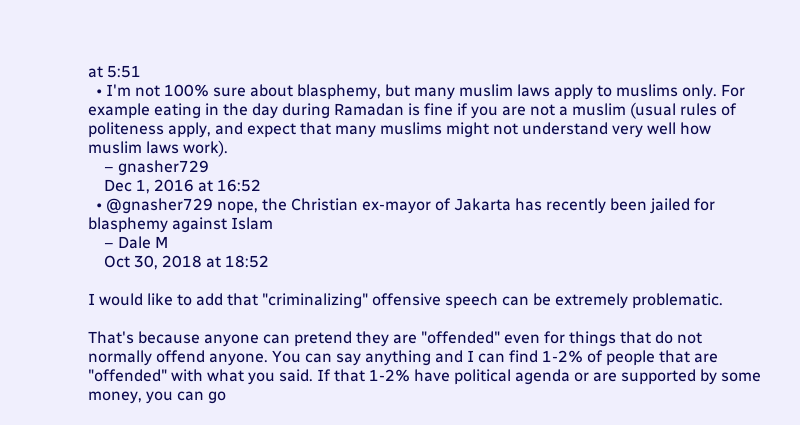at 5:51
  • I'm not 100% sure about blasphemy, but many muslim laws apply to muslims only. For example eating in the day during Ramadan is fine if you are not a muslim (usual rules of politeness apply, and expect that many muslims might not understand very well how muslim laws work).
    – gnasher729
    Dec 1, 2016 at 16:52
  • @gnasher729 nope, the Christian ex-mayor of Jakarta has recently been jailed for blasphemy against Islam
    – Dale M
    Oct 30, 2018 at 18:52

I would like to add that "criminalizing" offensive speech can be extremely problematic.

That's because anyone can pretend they are "offended" even for things that do not normally offend anyone. You can say anything and I can find 1-2% of people that are "offended" with what you said. If that 1-2% have political agenda or are supported by some money, you can go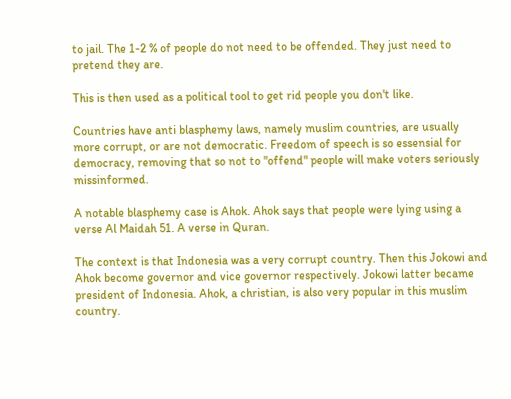to jail. The 1-2 % of people do not need to be offended. They just need to pretend they are.

This is then used as a political tool to get rid people you don't like.

Countries have anti blasphemy laws, namely muslim countries, are usually more corrupt, or are not democratic. Freedom of speech is so essensial for democracy, removing that so not to "offend" people will make voters seriously missinformed.

A notable blasphemy case is Ahok. Ahok says that people were lying using a verse Al Maidah 51. A verse in Quran.

The context is that Indonesia was a very corrupt country. Then this Jokowi and Ahok become governor and vice governor respectively. Jokowi latter became president of Indonesia. Ahok, a christian, is also very popular in this muslim country.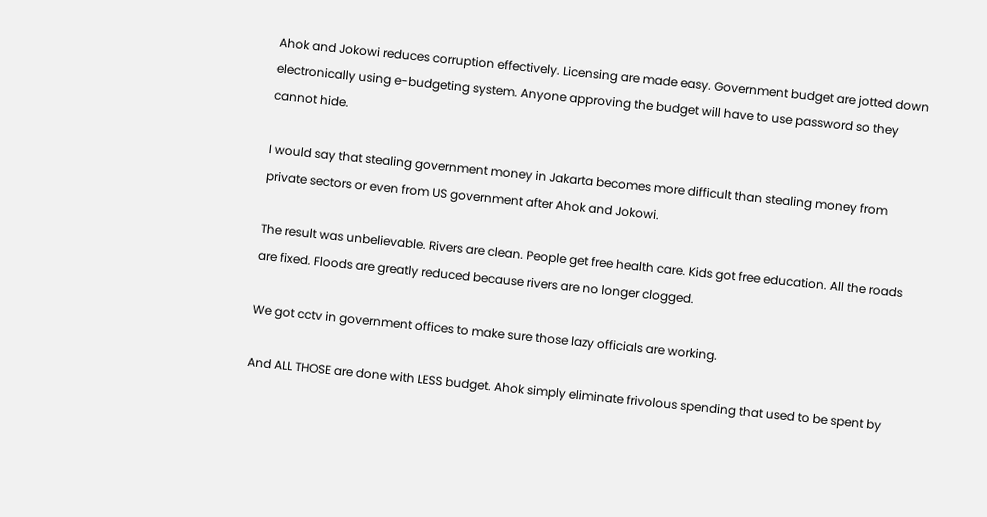Ahok and Jokowi reduces corruption effectively. Licensing are made easy. Government budget are jotted down electronically using e-budgeting system. Anyone approving the budget will have to use password so they cannot hide.

I would say that stealing government money in Jakarta becomes more difficult than stealing money from private sectors or even from US government after Ahok and Jokowi.

The result was unbelievable. Rivers are clean. People get free health care. Kids got free education. All the roads are fixed. Floods are greatly reduced because rivers are no longer clogged.

We got cctv in government offices to make sure those lazy officials are working.

And ALL THOSE are done with LESS budget. Ahok simply eliminate frivolous spending that used to be spent by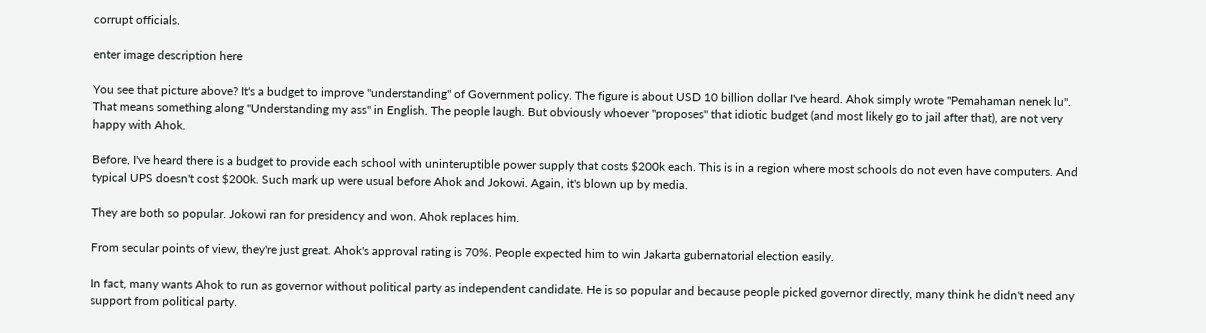corrupt officials.

enter image description here

You see that picture above? It's a budget to improve "understanding" of Government policy. The figure is about USD 10 billion dollar I've heard. Ahok simply wrote "Pemahaman nenek lu". That means something along "Understanding my ass" in English. The people laugh. But obviously whoever "proposes" that idiotic budget (and most likely go to jail after that), are not very happy with Ahok.

Before, I've heard there is a budget to provide each school with uninteruptible power supply that costs $200k each. This is in a region where most schools do not even have computers. And typical UPS doesn't cost $200k. Such mark up were usual before Ahok and Jokowi. Again, it's blown up by media.

They are both so popular. Jokowi ran for presidency and won. Ahok replaces him.

From secular points of view, they're just great. Ahok's approval rating is 70%. People expected him to win Jakarta gubernatorial election easily.

In fact, many wants Ahok to run as governor without political party as independent candidate. He is so popular and because people picked governor directly, many think he didn't need any support from political party.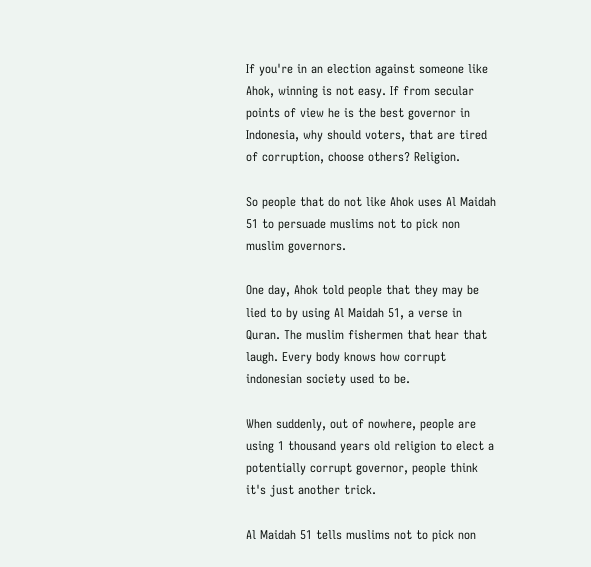If you're in an election against someone like Ahok, winning is not easy. If from secular points of view he is the best governor in Indonesia, why should voters, that are tired of corruption, choose others? Religion.

So people that do not like Ahok uses Al Maidah 51 to persuade muslims not to pick non muslim governors.

One day, Ahok told people that they may be lied to by using Al Maidah 51, a verse in Quran. The muslim fishermen that hear that laugh. Every body knows how corrupt indonesian society used to be.

When suddenly, out of nowhere, people are using 1 thousand years old religion to elect a potentially corrupt governor, people think it's just another trick.

Al Maidah 51 tells muslims not to pick non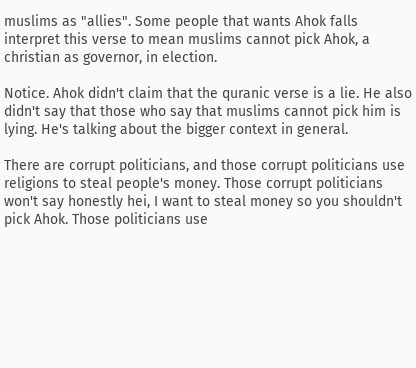muslims as "allies". Some people that wants Ahok falls interpret this verse to mean muslims cannot pick Ahok, a christian as governor, in election.

Notice. Ahok didn't claim that the quranic verse is a lie. He also didn't say that those who say that muslims cannot pick him is lying. He's talking about the bigger context in general.

There are corrupt politicians, and those corrupt politicians use religions to steal people's money. Those corrupt politicians won't say honestly hei, I want to steal money so you shouldn't pick Ahok. Those politicians use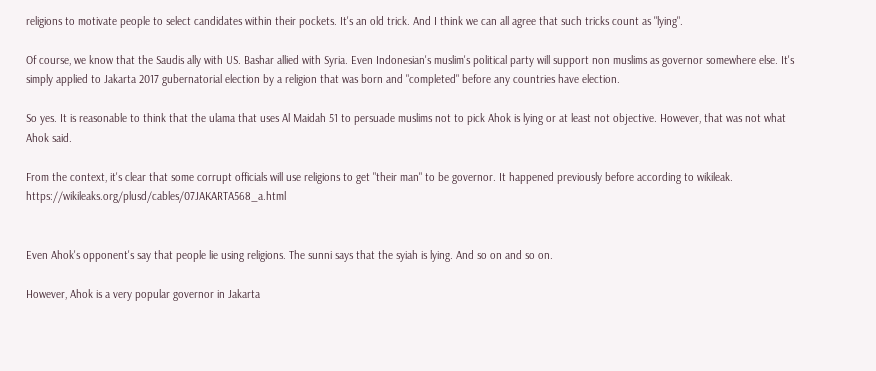religions to motivate people to select candidates within their pockets. It's an old trick. And I think we can all agree that such tricks count as "lying".

Of course, we know that the Saudis ally with US. Bashar allied with Syria. Even Indonesian's muslim's political party will support non muslims as governor somewhere else. It's simply applied to Jakarta 2017 gubernatorial election by a religion that was born and "completed" before any countries have election.

So yes. It is reasonable to think that the ulama that uses Al Maidah 51 to persuade muslims not to pick Ahok is lying or at least not objective. However, that was not what Ahok said.

From the context, it's clear that some corrupt officials will use religions to get "their man" to be governor. It happened previously before according to wikileak. https://wikileaks.org/plusd/cables/07JAKARTA568_a.html


Even Ahok's opponent's say that people lie using religions. The sunni says that the syiah is lying. And so on and so on.

However, Ahok is a very popular governor in Jakarta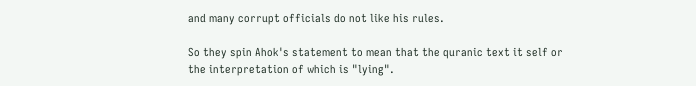and many corrupt officials do not like his rules.

So they spin Ahok's statement to mean that the quranic text it self or the interpretation of which is "lying".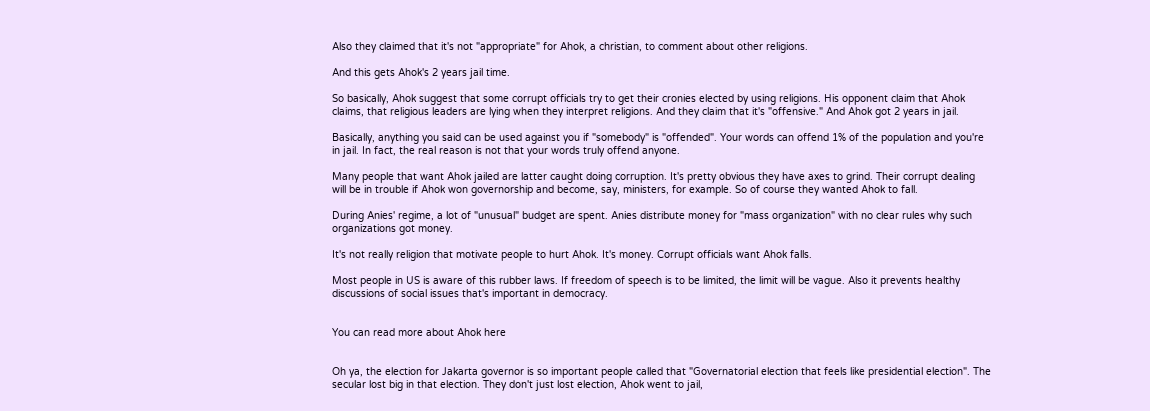Also they claimed that it's not "appropriate" for Ahok, a christian, to comment about other religions.

And this gets Ahok's 2 years jail time.

So basically, Ahok suggest that some corrupt officials try to get their cronies elected by using religions. His opponent claim that Ahok claims, that religious leaders are lying when they interpret religions. And they claim that it's "offensive." And Ahok got 2 years in jail.

Basically, anything you said can be used against you if "somebody" is "offended". Your words can offend 1% of the population and you're in jail. In fact, the real reason is not that your words truly offend anyone.

Many people that want Ahok jailed are latter caught doing corruption. It's pretty obvious they have axes to grind. Their corrupt dealing will be in trouble if Ahok won governorship and become, say, ministers, for example. So of course they wanted Ahok to fall.

During Anies' regime, a lot of "unusual" budget are spent. Anies distribute money for "mass organization" with no clear rules why such organizations got money.

It's not really religion that motivate people to hurt Ahok. It's money. Corrupt officials want Ahok falls.

Most people in US is aware of this rubber laws. If freedom of speech is to be limited, the limit will be vague. Also it prevents healthy discussions of social issues that's important in democracy.


You can read more about Ahok here


Oh ya, the election for Jakarta governor is so important people called that "Governatorial election that feels like presidential election". The secular lost big in that election. They don't just lost election, Ahok went to jail,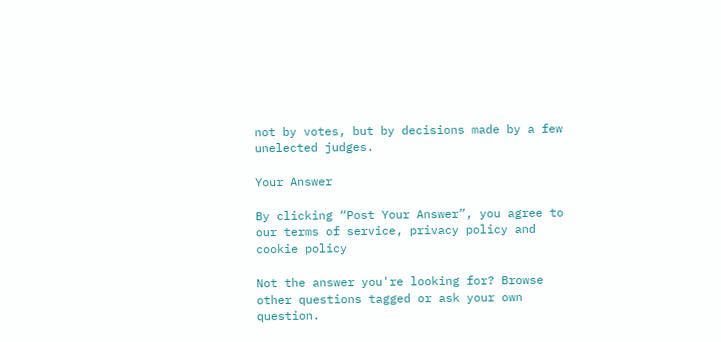not by votes, but by decisions made by a few unelected judges.

Your Answer

By clicking “Post Your Answer”, you agree to our terms of service, privacy policy and cookie policy

Not the answer you're looking for? Browse other questions tagged or ask your own question.